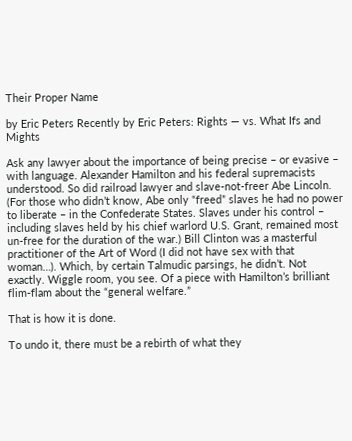Their Proper Name

by Eric Peters Recently by Eric Peters: Rights — vs. What Ifs and Mights

Ask any lawyer about the importance of being precise – or evasive – with language. Alexander Hamilton and his federal supremacists understood. So did railroad lawyer and slave-not-freer Abe Lincoln. (For those who didn’t know, Abe only “freed” slaves he had no power to liberate – in the Confederate States. Slaves under his control – including slaves held by his chief warlord U.S. Grant, remained most un-free for the duration of the war.) Bill Clinton was a masterful practitioner of the Art of Word (I did not have sex with that woman…). Which, by certain Talmudic parsings, he didn’t. Not exactly. Wiggle room, you see. Of a piece with Hamilton’s brilliant flim-flam about the “general welfare.”

That is how it is done.

To undo it, there must be a rebirth of what they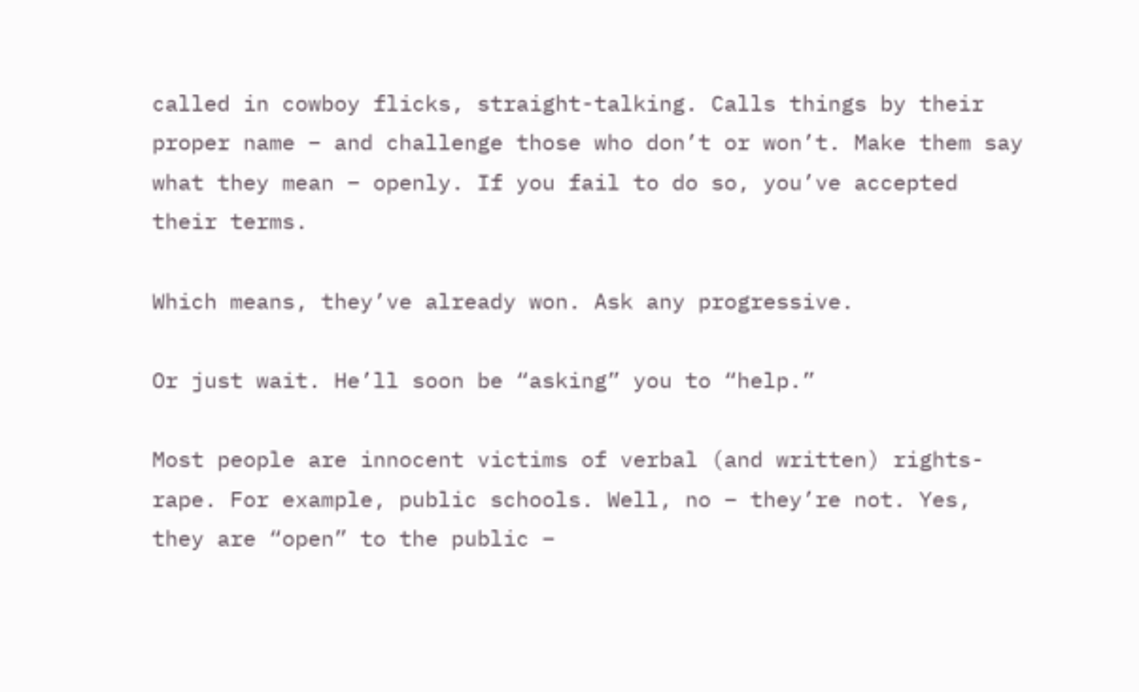called in cowboy flicks, straight-talking. Calls things by their proper name – and challenge those who don’t or won’t. Make them say what they mean – openly. If you fail to do so, you’ve accepted their terms.

Which means, they’ve already won. Ask any progressive.

Or just wait. He’ll soon be “asking” you to “help.”

Most people are innocent victims of verbal (and written) rights-rape. For example, public schools. Well, no – they’re not. Yes, they are “open” to the public –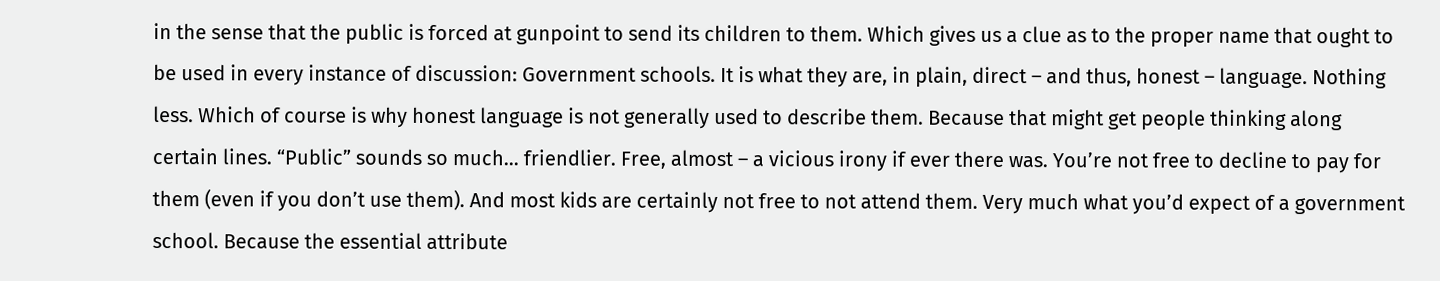in the sense that the public is forced at gunpoint to send its children to them. Which gives us a clue as to the proper name that ought to be used in every instance of discussion: Government schools. It is what they are, in plain, direct – and thus, honest – language. Nothing less. Which of course is why honest language is not generally used to describe them. Because that might get people thinking along certain lines. “Public” sounds so much… friendlier. Free, almost – a vicious irony if ever there was. You’re not free to decline to pay for them (even if you don’t use them). And most kids are certainly not free to not attend them. Very much what you’d expect of a government school. Because the essential attribute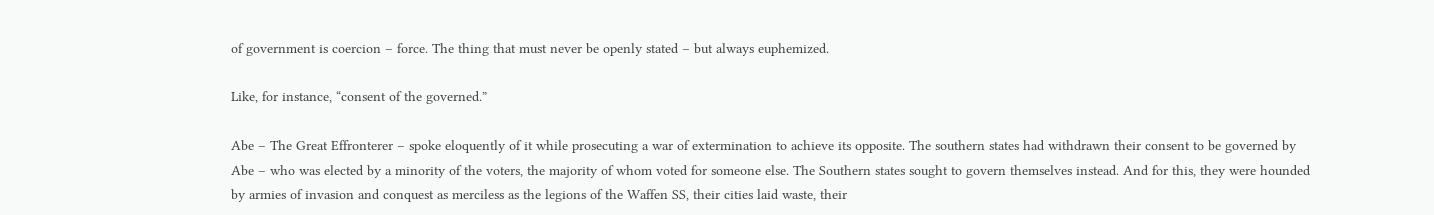of government is coercion – force. The thing that must never be openly stated – but always euphemized.

Like, for instance, “consent of the governed.”

Abe – The Great Effronterer – spoke eloquently of it while prosecuting a war of extermination to achieve its opposite. The southern states had withdrawn their consent to be governed by Abe – who was elected by a minority of the voters, the majority of whom voted for someone else. The Southern states sought to govern themselves instead. And for this, they were hounded by armies of invasion and conquest as merciless as the legions of the Waffen SS, their cities laid waste, their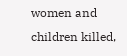women and children killed,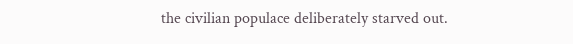the civilian populace deliberately starved out.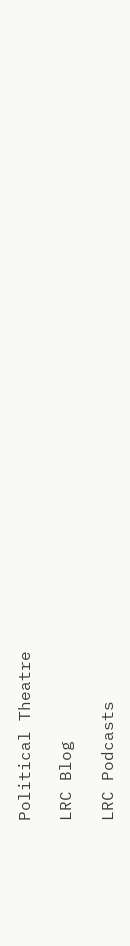Political Theatre

LRC Blog

LRC Podcasts